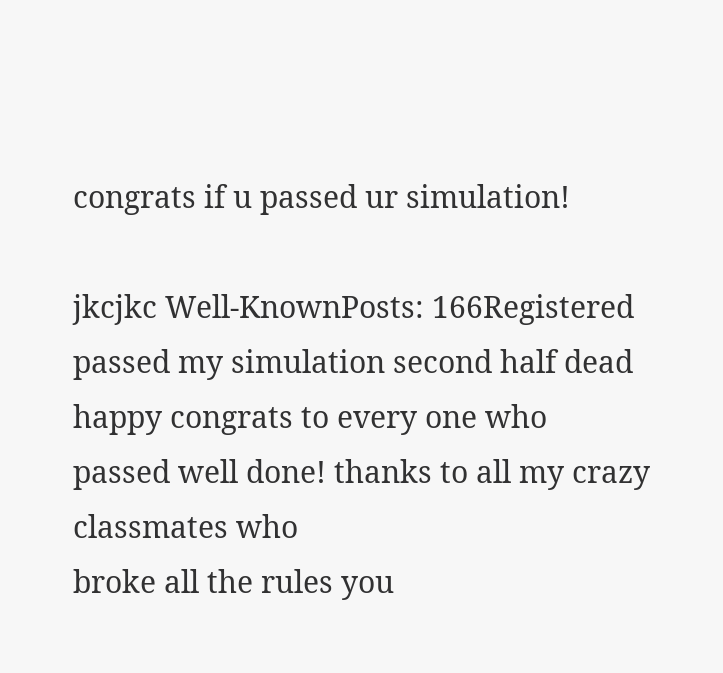congrats if u passed ur simulation!

jkcjkc Well-KnownPosts: 166Registered
passed my simulation second half dead happy congrats to every one who
passed well done! thanks to all my crazy classmates who
broke all the rules you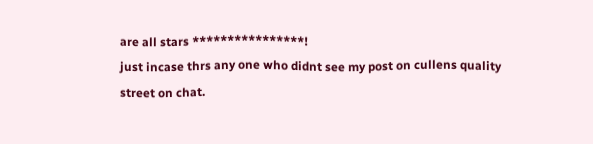are all stars ****************!
just incase thrs any one who didnt see my post on cullens quality
street on chat.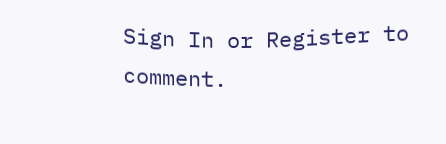Sign In or Register to comment.